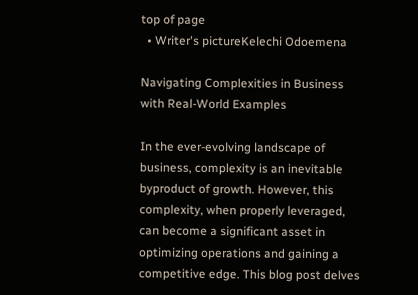top of page
  • Writer's pictureKelechi Odoemena

Navigating Complexities in Business with Real-World Examples

In the ever-evolving landscape of business, complexity is an inevitable byproduct of growth. However, this complexity, when properly leveraged, can become a significant asset in optimizing operations and gaining a competitive edge. This blog post delves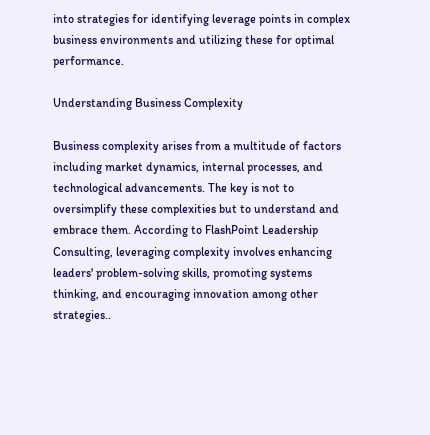into strategies for identifying leverage points in complex business environments and utilizing these for optimal performance.

Understanding Business Complexity

Business complexity arises from a multitude of factors including market dynamics, internal processes, and technological advancements. The key is not to oversimplify these complexities but to understand and embrace them. According to FlashPoint Leadership Consulting, leveraging complexity involves enhancing leaders' problem-solving skills, promoting systems thinking, and encouraging innovation among other strategies..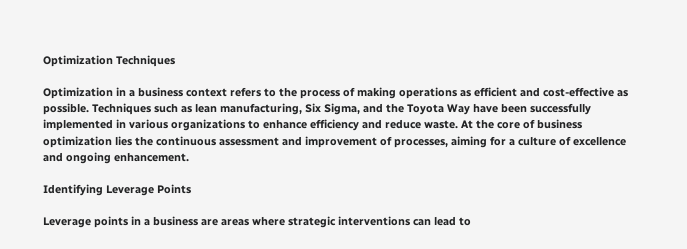Optimization Techniques

Optimization in a business context refers to the process of making operations as efficient and cost-effective as possible. Techniques such as lean manufacturing, Six Sigma, and the Toyota Way have been successfully implemented in various organizations to enhance efficiency and reduce waste. At the core of business optimization lies the continuous assessment and improvement of processes, aiming for a culture of excellence and ongoing enhancement.

Identifying Leverage Points

Leverage points in a business are areas where strategic interventions can lead to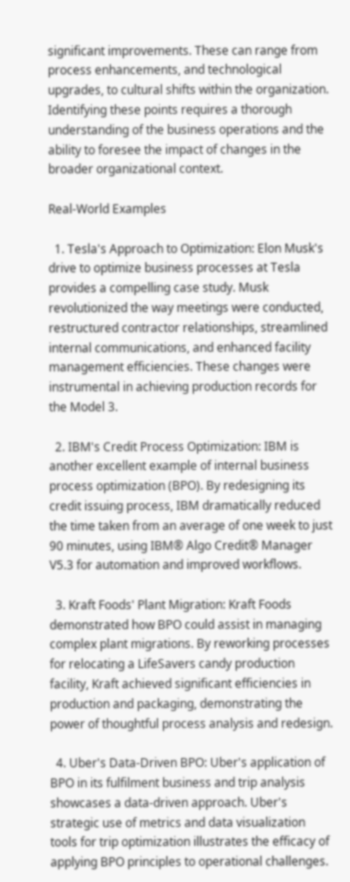significant improvements. These can range from process enhancements, and technological upgrades, to cultural shifts within the organization. Identifying these points requires a thorough understanding of the business operations and the ability to foresee the impact of changes in the broader organizational context.

Real-World Examples

  1. Tesla's Approach to Optimization: Elon Musk's drive to optimize business processes at Tesla provides a compelling case study. Musk revolutionized the way meetings were conducted, restructured contractor relationships, streamlined internal communications, and enhanced facility management efficiencies. These changes were instrumental in achieving production records for the Model 3.

  2. IBM's Credit Process Optimization: IBM is another excellent example of internal business process optimization (BPO). By redesigning its credit issuing process, IBM dramatically reduced the time taken from an average of one week to just 90 minutes, using IBM® Algo Credit® Manager V5.3 for automation and improved workflows.

  3. Kraft Foods' Plant Migration: Kraft Foods demonstrated how BPO could assist in managing complex plant migrations. By reworking processes for relocating a LifeSavers candy production facility, Kraft achieved significant efficiencies in production and packaging, demonstrating the power of thoughtful process analysis and redesign.

  4. Uber's Data-Driven BPO: Uber's application of BPO in its fulfilment business and trip analysis showcases a data-driven approach. Uber's strategic use of metrics and data visualization tools for trip optimization illustrates the efficacy of applying BPO principles to operational challenges.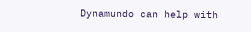Dynamundo can help with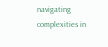navigating complexities in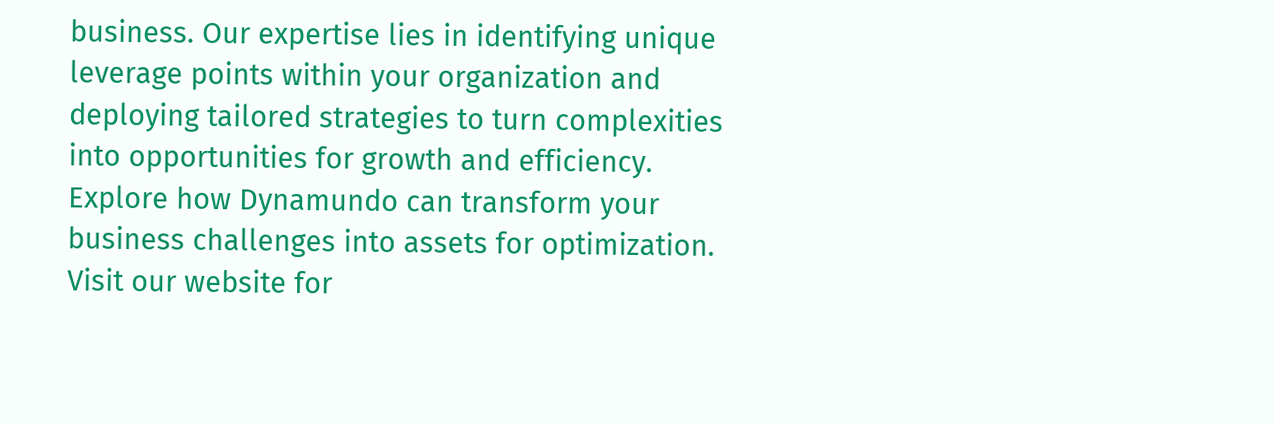business. Our expertise lies in identifying unique leverage points within your organization and deploying tailored strategies to turn complexities into opportunities for growth and efficiency. Explore how Dynamundo can transform your business challenges into assets for optimization. Visit our website for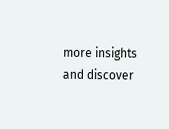more insights and discover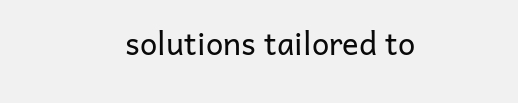solutions tailored to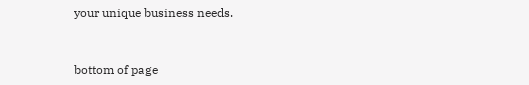your unique business needs.


bottom of page